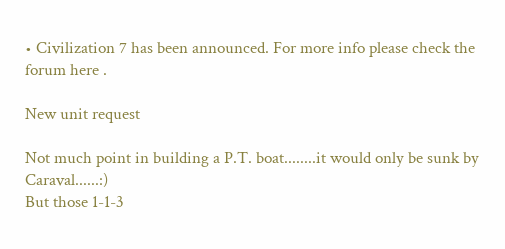• Civilization 7 has been announced. For more info please check the forum here .

New unit request

Not much point in building a P.T. boat........it would only be sunk by Caraval......:)
But those 1-1-3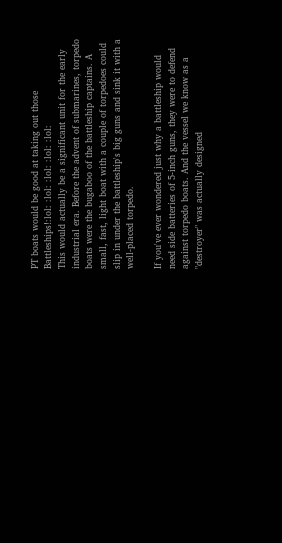PT boats would be good at taking out those Battleships!:lol: :lol: :lol: :lol: :lol:
This would actually be a significant unit for the early industrial era. Before the advent of submarines, torpedo boats were the bugaboo of the battleship captains. A small, fast, light boat with a couple of torpedoes could slip in under the battleship's big guns and sink it with a well-placed torpedo.

If you've ever wondered just why a battleship would need side batteries of 5-inch guns, they were to defend against torpedo boats. And the vessel we know as a "destroyer" was actually designed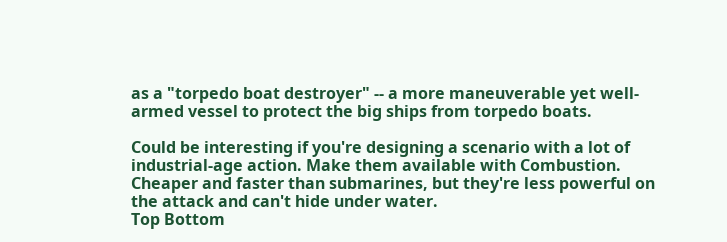as a "torpedo boat destroyer" -- a more maneuverable yet well-armed vessel to protect the big ships from torpedo boats.

Could be interesting if you're designing a scenario with a lot of industrial-age action. Make them available with Combustion. Cheaper and faster than submarines, but they're less powerful on the attack and can't hide under water.
Top Bottom